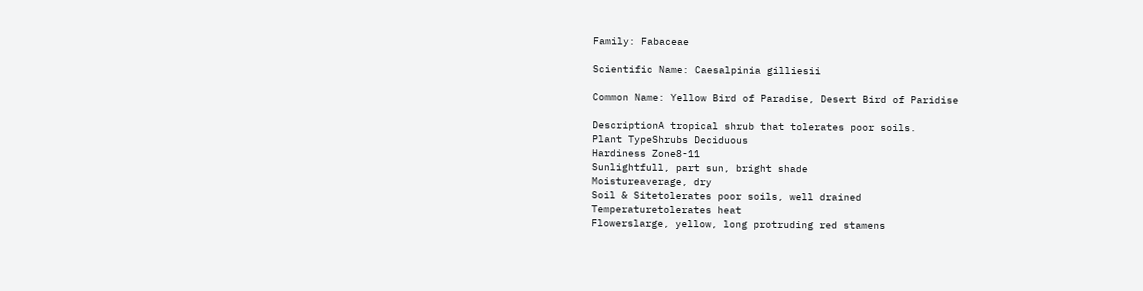Family: Fabaceae

Scientific Name: Caesalpinia gilliesii

Common Name: Yellow Bird of Paradise, Desert Bird of Paridise

DescriptionA tropical shrub that tolerates poor soils.
Plant TypeShrubs Deciduous
Hardiness Zone8-11
Sunlightfull, part sun, bright shade
Moistureaverage, dry
Soil & Sitetolerates poor soils, well drained
Temperaturetolerates heat
Flowerslarge, yellow, long protruding red stamens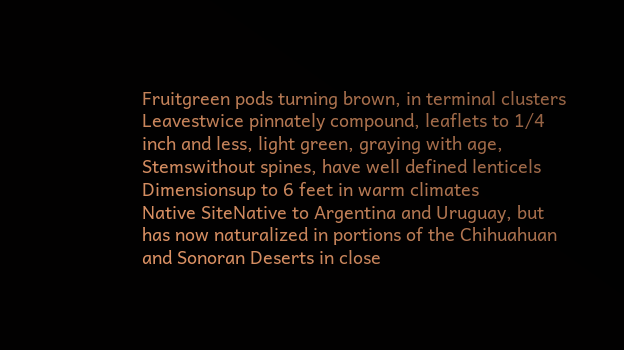Fruitgreen pods turning brown, in terminal clusters
Leavestwice pinnately compound, leaflets to 1/4 inch and less, light green, graying with age,
Stemswithout spines, have well defined lenticels
Dimensionsup to 6 feet in warm climates
Native SiteNative to Argentina and Uruguay, but has now naturalized in portions of the Chihuahuan and Sonoran Deserts in close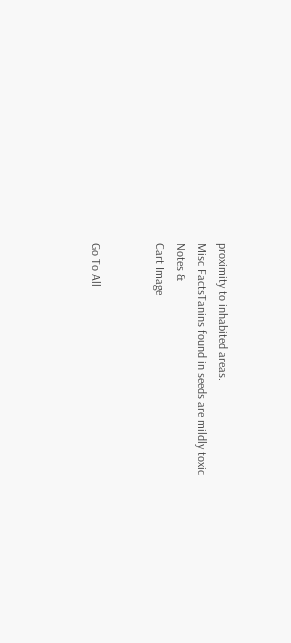proximity to inhabited areas.
Misc FactsTanins found in seeds are mildly toxic
Notes &
Cart Image


Go To All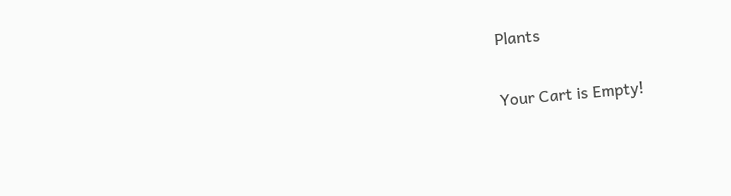Plants

Your Cart is Empty!